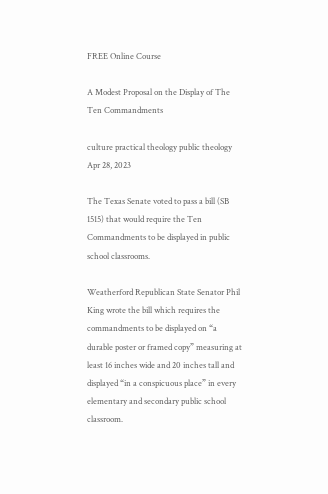FREE Online Course

A Modest Proposal on the Display of The Ten Commandments

culture practical theology public theology Apr 28, 2023

The Texas Senate voted to pass a bill (SB 1515) that would require the Ten Commandments to be displayed in public school classrooms.

Weatherford Republican State Senator Phil King wrote the bill which requires the commandments to be displayed on “a durable poster or framed copy” measuring at least 16 inches wide and 20 inches tall and displayed “in a conspicuous place” in every elementary and secondary public school classroom.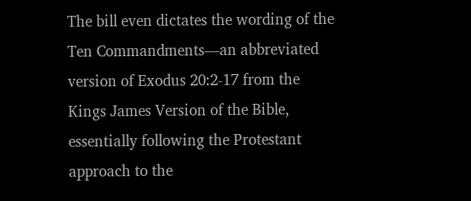The bill even dictates the wording of the Ten Commandments—an abbreviated version of Exodus 20:2-17 from the Kings James Version of the Bible, essentially following the Protestant approach to the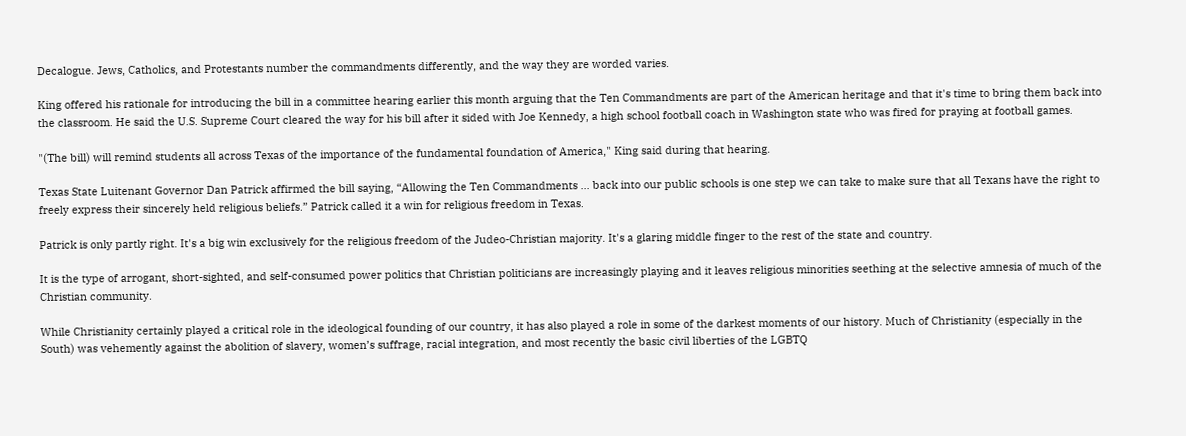Decalogue. Jews, Catholics, and Protestants number the commandments differently, and the way they are worded varies.

King offered his rationale for introducing the bill in a committee hearing earlier this month arguing that the Ten Commandments are part of the American heritage and that it's time to bring them back into the classroom. He said the U.S. Supreme Court cleared the way for his bill after it sided with Joe Kennedy, a high school football coach in Washington state who was fired for praying at football games.

"(The bill) will remind students all across Texas of the importance of the fundamental foundation of America," King said during that hearing.

Texas State Luitenant Governor Dan Patrick affirmed the bill saying, “Allowing the Ten Commandments ... back into our public schools is one step we can take to make sure that all Texans have the right to freely express their sincerely held religious beliefs.” Patrick called it a win for religious freedom in Texas.

Patrick is only partly right. It's a big win exclusively for the religious freedom of the Judeo-Christian majority. It's a glaring middle finger to the rest of the state and country.

It is the type of arrogant, short-sighted, and self-consumed power politics that Christian politicians are increasingly playing and it leaves religious minorities seething at the selective amnesia of much of the Christian community.

While Christianity certainly played a critical role in the ideological founding of our country, it has also played a role in some of the darkest moments of our history. Much of Christianity (especially in the South) was vehemently against the abolition of slavery, women’s suffrage, racial integration, and most recently the basic civil liberties of the LGBTQ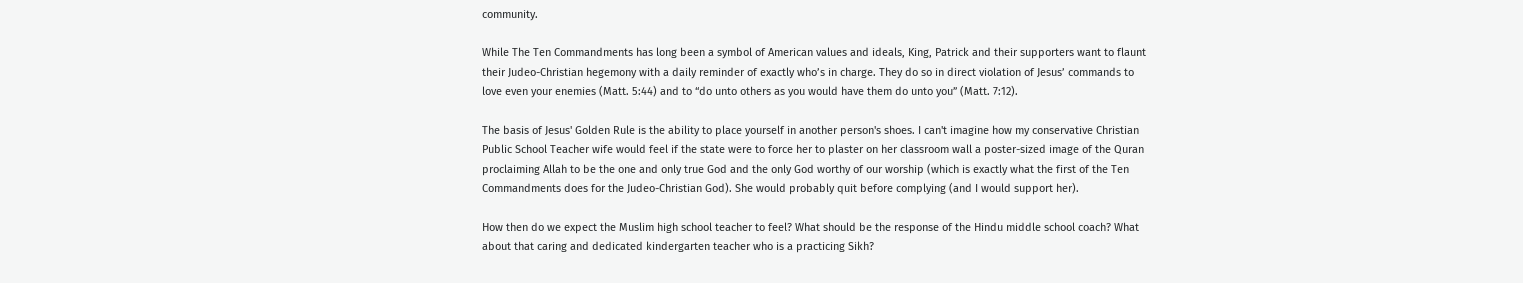community.

While The Ten Commandments has long been a symbol of American values and ideals, King, Patrick and their supporters want to flaunt their Judeo-Christian hegemony with a daily reminder of exactly who’s in charge. They do so in direct violation of Jesus’ commands to love even your enemies (Matt. 5:44) and to “do unto others as you would have them do unto you” (Matt. 7:12).

The basis of Jesus' Golden Rule is the ability to place yourself in another person's shoes. I can't imagine how my conservative Christian Public School Teacher wife would feel if the state were to force her to plaster on her classroom wall a poster-sized image of the Quran proclaiming Allah to be the one and only true God and the only God worthy of our worship (which is exactly what the first of the Ten Commandments does for the Judeo-Christian God). She would probably quit before complying (and I would support her).

How then do we expect the Muslim high school teacher to feel? What should be the response of the Hindu middle school coach? What about that caring and dedicated kindergarten teacher who is a practicing Sikh?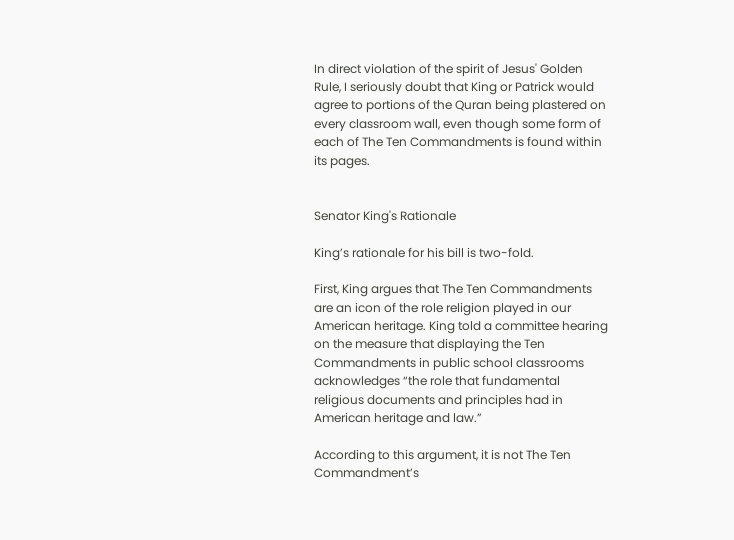In direct violation of the spirit of Jesus' Golden Rule, I seriously doubt that King or Patrick would agree to portions of the Quran being plastered on every classroom wall, even though some form of each of The Ten Commandments is found within its pages.


Senator King's Rationale

King’s rationale for his bill is two-fold.

First, King argues that The Ten Commandments are an icon of the role religion played in our American heritage. King told a committee hearing on the measure that displaying the Ten Commandments in public school classrooms acknowledges “the role that fundamental religious documents and principles had in American heritage and law.”

According to this argument, it is not The Ten Commandment’s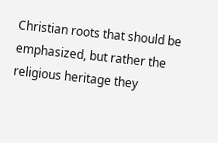Christian roots that should be emphasized, but rather the religious heritage they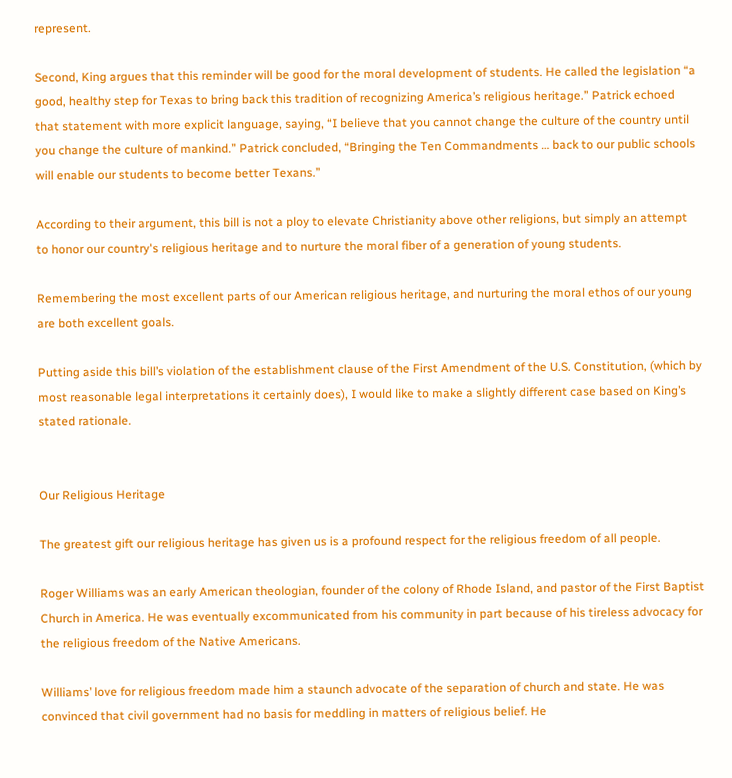represent.

Second, King argues that this reminder will be good for the moral development of students. He called the legislation “a good, healthy step for Texas to bring back this tradition of recognizing America’s religious heritage.” Patrick echoed that statement with more explicit language, saying, “I believe that you cannot change the culture of the country until you change the culture of mankind.” Patrick concluded, “Bringing the Ten Commandments … back to our public schools will enable our students to become better Texans.”

According to their argument, this bill is not a ploy to elevate Christianity above other religions, but simply an attempt to honor our country's religious heritage and to nurture the moral fiber of a generation of young students.

Remembering the most excellent parts of our American religious heritage, and nurturing the moral ethos of our young are both excellent goals.

Putting aside this bill’s violation of the establishment clause of the First Amendment of the U.S. Constitution, (which by most reasonable legal interpretations it certainly does), I would like to make a slightly different case based on King’s stated rationale.


Our Religious Heritage

The greatest gift our religious heritage has given us is a profound respect for the religious freedom of all people.

Roger Williams was an early American theologian, founder of the colony of Rhode Island, and pastor of the First Baptist Church in America. He was eventually excommunicated from his community in part because of his tireless advocacy for the religious freedom of the Native Americans.

Williams’ love for religious freedom made him a staunch advocate of the separation of church and state. He was convinced that civil government had no basis for meddling in matters of religious belief. He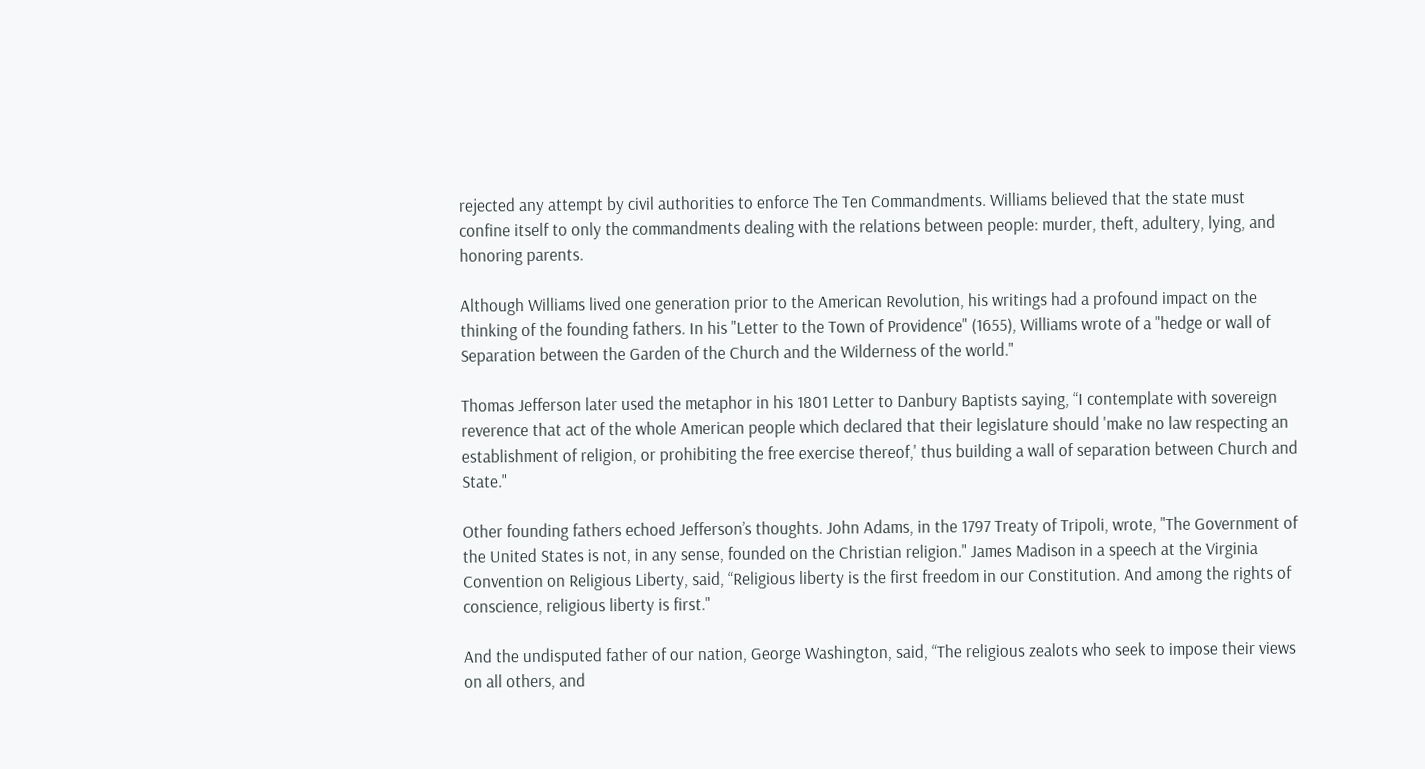rejected any attempt by civil authorities to enforce The Ten Commandments. Williams believed that the state must confine itself to only the commandments dealing with the relations between people: murder, theft, adultery, lying, and honoring parents.

Although Williams lived one generation prior to the American Revolution, his writings had a profound impact on the thinking of the founding fathers. In his "Letter to the Town of Providence" (1655), Williams wrote of a "hedge or wall of Separation between the Garden of the Church and the Wilderness of the world."

Thomas Jefferson later used the metaphor in his 1801 Letter to Danbury Baptists saying, “I contemplate with sovereign reverence that act of the whole American people which declared that their legislature should 'make no law respecting an establishment of religion, or prohibiting the free exercise thereof,' thus building a wall of separation between Church and State."

Other founding fathers echoed Jefferson’s thoughts. John Adams, in the 1797 Treaty of Tripoli, wrote, "The Government of the United States is not, in any sense, founded on the Christian religion." James Madison in a speech at the Virginia Convention on Religious Liberty, said, “Religious liberty is the first freedom in our Constitution. And among the rights of conscience, religious liberty is first."

And the undisputed father of our nation, George Washington, said, “The religious zealots who seek to impose their views on all others, and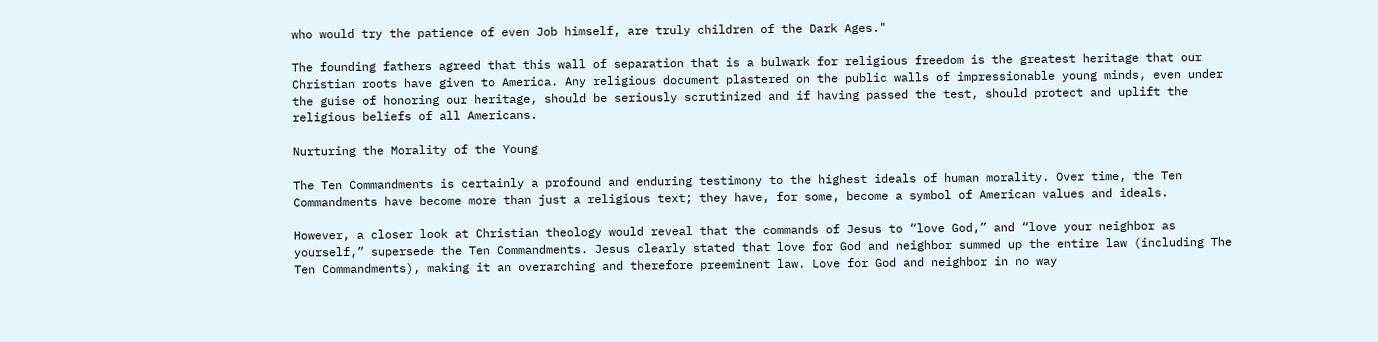who would try the patience of even Job himself, are truly children of the Dark Ages."

The founding fathers agreed that this wall of separation that is a bulwark for religious freedom is the greatest heritage that our Christian roots have given to America. Any religious document plastered on the public walls of impressionable young minds, even under the guise of honoring our heritage, should be seriously scrutinized and if having passed the test, should protect and uplift the religious beliefs of all Americans.

Nurturing the Morality of the Young

The Ten Commandments is certainly a profound and enduring testimony to the highest ideals of human morality. Over time, the Ten Commandments have become more than just a religious text; they have, for some, become a symbol of American values and ideals.

However, a closer look at Christian theology would reveal that the commands of Jesus to “love God,” and “love your neighbor as yourself,” supersede the Ten Commandments. Jesus clearly stated that love for God and neighbor summed up the entire law (including The Ten Commandments), making it an overarching and therefore preeminent law. Love for God and neighbor in no way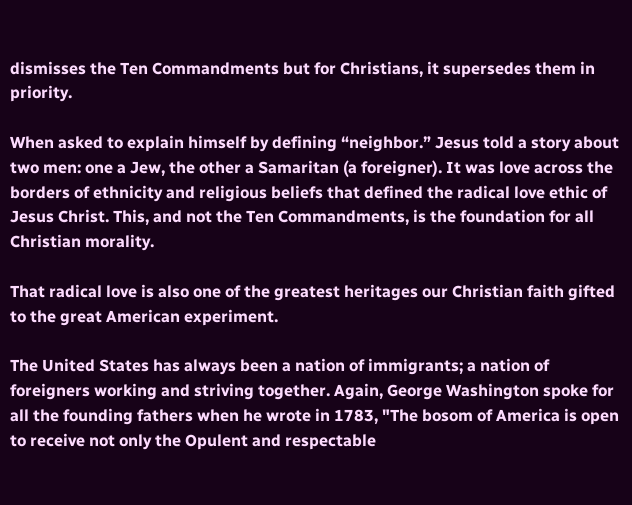dismisses the Ten Commandments but for Christians, it supersedes them in priority.

When asked to explain himself by defining “neighbor.” Jesus told a story about two men: one a Jew, the other a Samaritan (a foreigner). It was love across the borders of ethnicity and religious beliefs that defined the radical love ethic of Jesus Christ. This, and not the Ten Commandments, is the foundation for all Christian morality.

That radical love is also one of the greatest heritages our Christian faith gifted to the great American experiment.

The United States has always been a nation of immigrants; a nation of foreigners working and striving together. Again, George Washington spoke for all the founding fathers when he wrote in 1783, "The bosom of America is open to receive not only the Opulent and respectable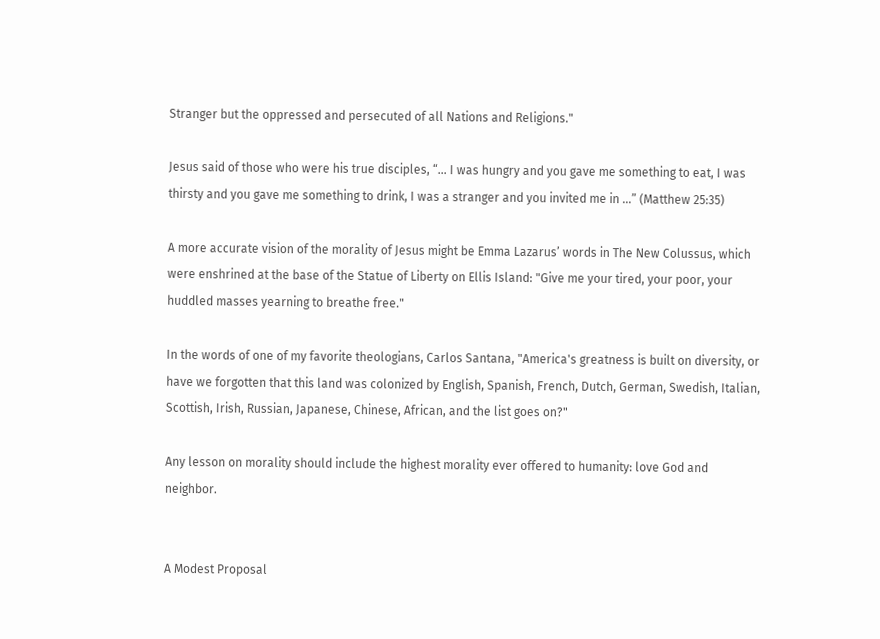Stranger but the oppressed and persecuted of all Nations and Religions."

Jesus said of those who were his true disciples, “… I was hungry and you gave me something to eat, I was thirsty and you gave me something to drink, I was a stranger and you invited me in …” (Matthew 25:35)

A more accurate vision of the morality of Jesus might be Emma Lazarus’ words in The New Colussus, which were enshrined at the base of the Statue of Liberty on Ellis Island: "Give me your tired, your poor, your huddled masses yearning to breathe free."

In the words of one of my favorite theologians, Carlos Santana, "America's greatness is built on diversity, or have we forgotten that this land was colonized by English, Spanish, French, Dutch, German, Swedish, Italian, Scottish, Irish, Russian, Japanese, Chinese, African, and the list goes on?"

Any lesson on morality should include the highest morality ever offered to humanity: love God and neighbor.


A Modest Proposal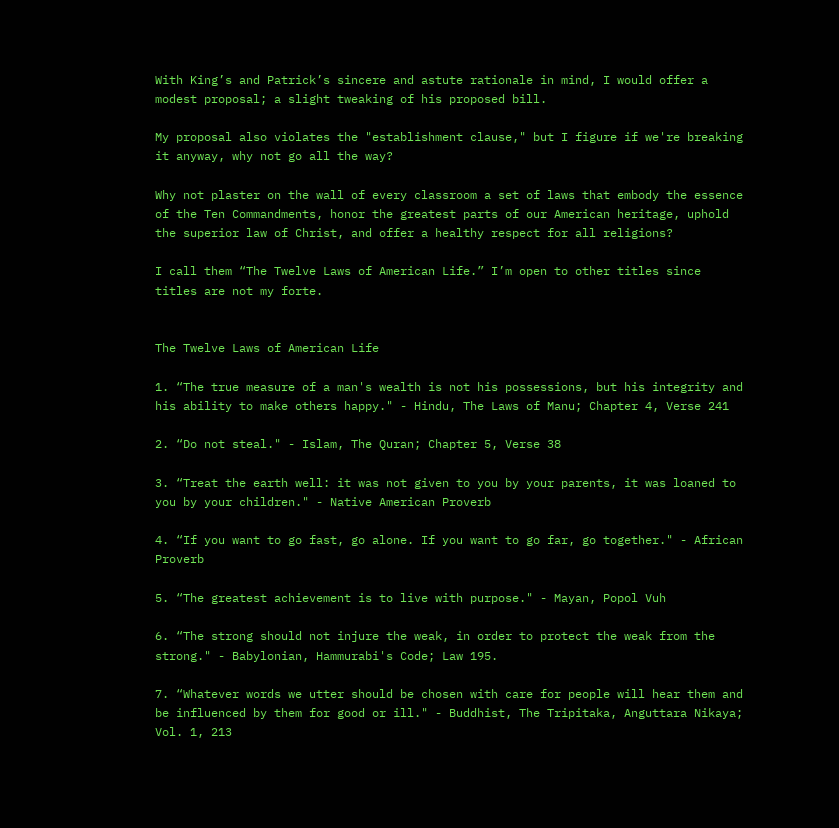With King’s and Patrick’s sincere and astute rationale in mind, I would offer a modest proposal; a slight tweaking of his proposed bill.

My proposal also violates the "establishment clause," but I figure if we're breaking it anyway, why not go all the way?

Why not plaster on the wall of every classroom a set of laws that embody the essence of the Ten Commandments, honor the greatest parts of our American heritage, uphold the superior law of Christ, and offer a healthy respect for all religions?

I call them “The Twelve Laws of American Life.” I’m open to other titles since titles are not my forte.


The Twelve Laws of American Life

1. “The true measure of a man's wealth is not his possessions, but his integrity and his ability to make others happy." - Hindu, The Laws of Manu; Chapter 4, Verse 241

2. “Do not steal." - Islam, The Quran; Chapter 5, Verse 38

3. “Treat the earth well: it was not given to you by your parents, it was loaned to you by your children." - Native American Proverb

4. “If you want to go fast, go alone. If you want to go far, go together." - African Proverb

5. “The greatest achievement is to live with purpose." - Mayan, Popol Vuh

6. “The strong should not injure the weak, in order to protect the weak from the strong." - Babylonian, Hammurabi's Code; Law 195.

7. “Whatever words we utter should be chosen with care for people will hear them and be influenced by them for good or ill." - Buddhist, The Tripitaka, Anguttara Nikaya; Vol. 1, 213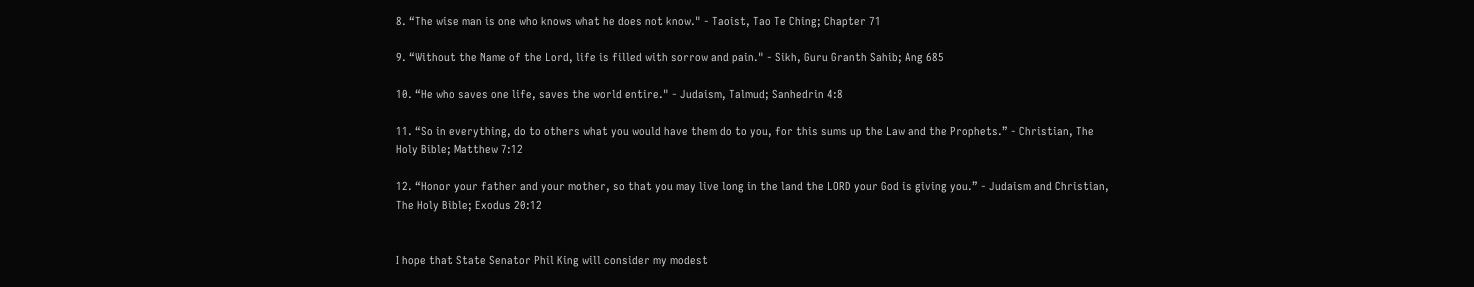8. “The wise man is one who knows what he does not know." - Taoist, Tao Te Ching; Chapter 71

9. “Without the Name of the Lord, life is filled with sorrow and pain." - Sikh, Guru Granth Sahib; Ang 685

10. “He who saves one life, saves the world entire." - Judaism, Talmud; Sanhedrin 4:8

11. “So in everything, do to others what you would have them do to you, for this sums up the Law and the Prophets.” - Christian, The Holy Bible; Matthew 7:12

12. “Honor your father and your mother, so that you may live long in the land the LORD your God is giving you.” - Judaism and Christian, The Holy Bible; Exodus 20:12


I hope that State Senator Phil King will consider my modest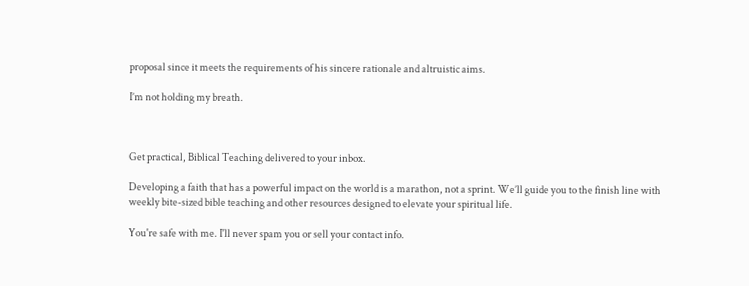proposal since it meets the requirements of his sincere rationale and altruistic aims.

I’m not holding my breath.



Get practical, Biblical Teaching delivered to your inbox.

Developing a faith that has a powerful impact on the world is a marathon, not a sprint. We’ll guide you to the finish line with weekly bite-sized bible teaching and other resources designed to elevate your spiritual life.

You're safe with me. I'll never spam you or sell your contact info.